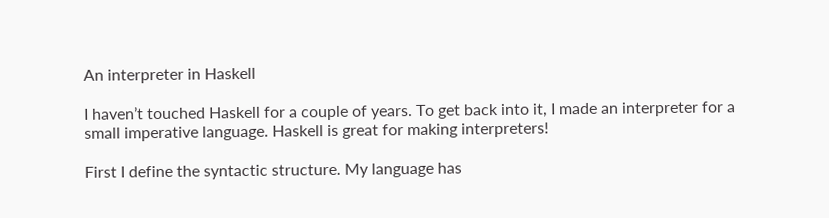An interpreter in Haskell

I haven’t touched Haskell for a couple of years. To get back into it, I made an interpreter for a small imperative language. Haskell is great for making interpreters!

First I define the syntactic structure. My language has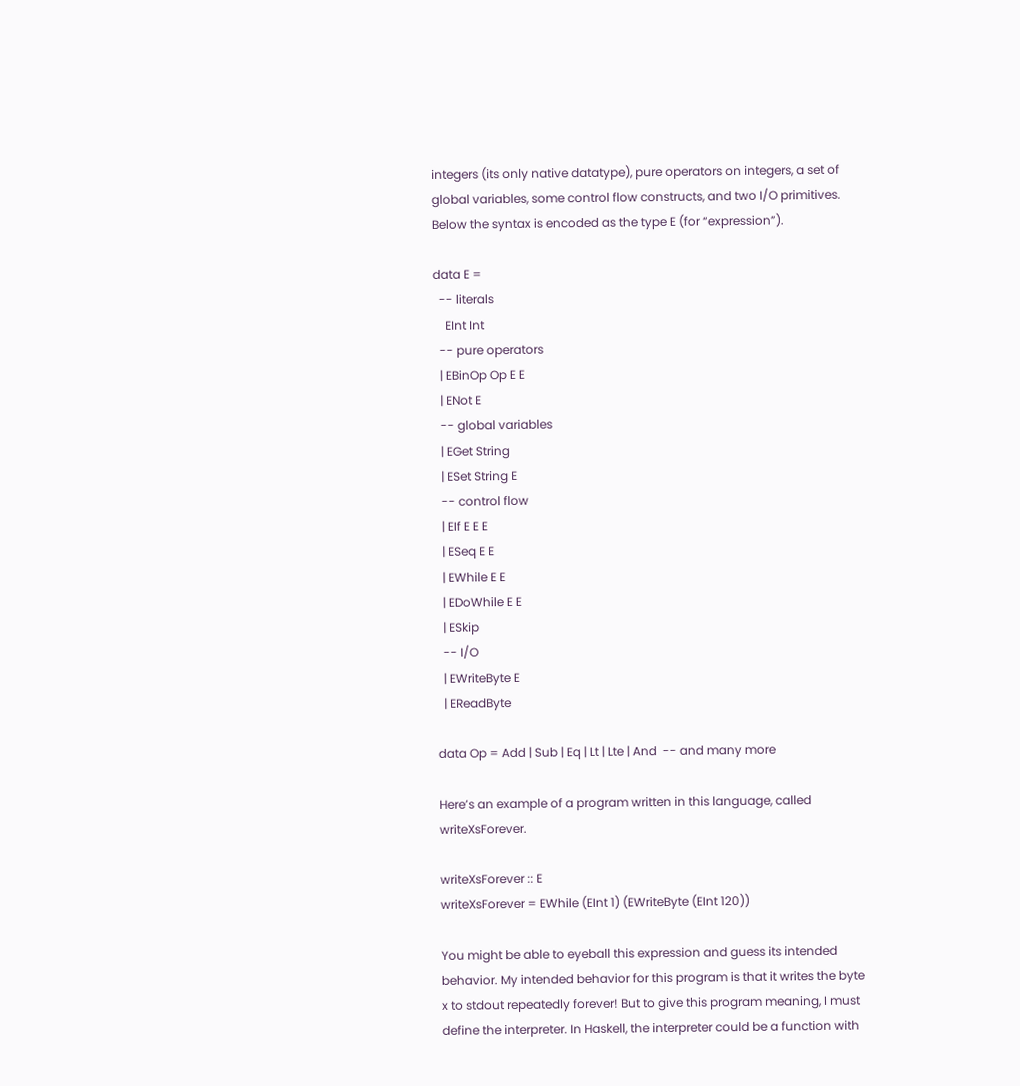integers (its only native datatype), pure operators on integers, a set of global variables, some control flow constructs, and two I/O primitives. Below the syntax is encoded as the type E (for “expression”).

data E =
  -- literals
    EInt Int
  -- pure operators
  | EBinOp Op E E
  | ENot E
  -- global variables
  | EGet String
  | ESet String E
  -- control flow
  | EIf E E E
  | ESeq E E
  | EWhile E E
  | EDoWhile E E
  | ESkip
  -- I/O
  | EWriteByte E
  | EReadByte

data Op = Add | Sub | Eq | Lt | Lte | And  -- and many more

Here’s an example of a program written in this language, called writeXsForever.

writeXsForever :: E
writeXsForever = EWhile (EInt 1) (EWriteByte (EInt 120))

You might be able to eyeball this expression and guess its intended behavior. My intended behavior for this program is that it writes the byte x to stdout repeatedly forever! But to give this program meaning, I must define the interpreter. In Haskell, the interpreter could be a function with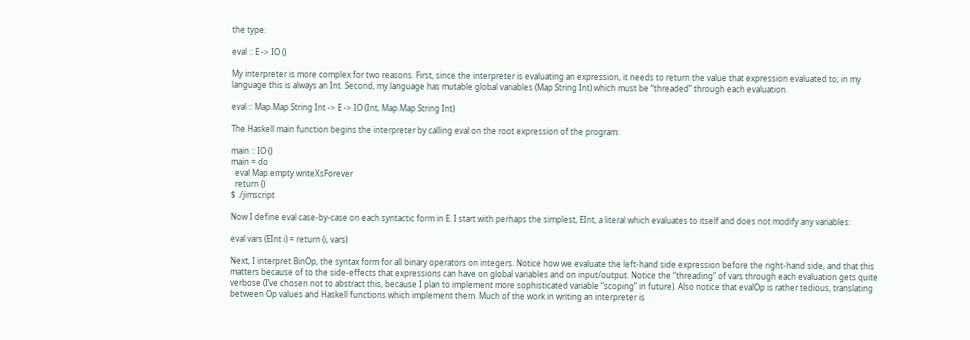the type:

eval :: E -> IO ()

My interpreter is more complex for two reasons. First, since the interpreter is evaluating an expression, it needs to return the value that expression evaluated to; in my language this is always an Int. Second, my language has mutable global variables (Map String Int) which must be “threaded” through each evaluation.

eval :: Map.Map String Int -> E -> IO (Int, Map.Map String Int)

The Haskell main function begins the interpreter by calling eval on the root expression of the program:

main :: IO ()
main = do
  eval Map.empty writeXsForever
  return ()
$ ./jimscript

Now I define eval case-by-case on each syntactic form in E. I start with perhaps the simplest, EInt, a literal which evaluates to itself and does not modify any variables:

eval vars (EInt i) = return (i, vars)

Next, I interpret BinOp, the syntax form for all binary operators on integers. Notice how we evaluate the left-hand side expression before the right-hand side, and that this matters because of to the side-effects that expressions can have on global variables and on input/output. Notice the “threading” of vars through each evaluation gets quite verbose (I’ve chosen not to abstract this, because I plan to implement more sophisticated variable “scoping” in future). Also notice that evalOp is rather tedious, translating between Op values and Haskell functions which implement them. Much of the work in writing an interpreter is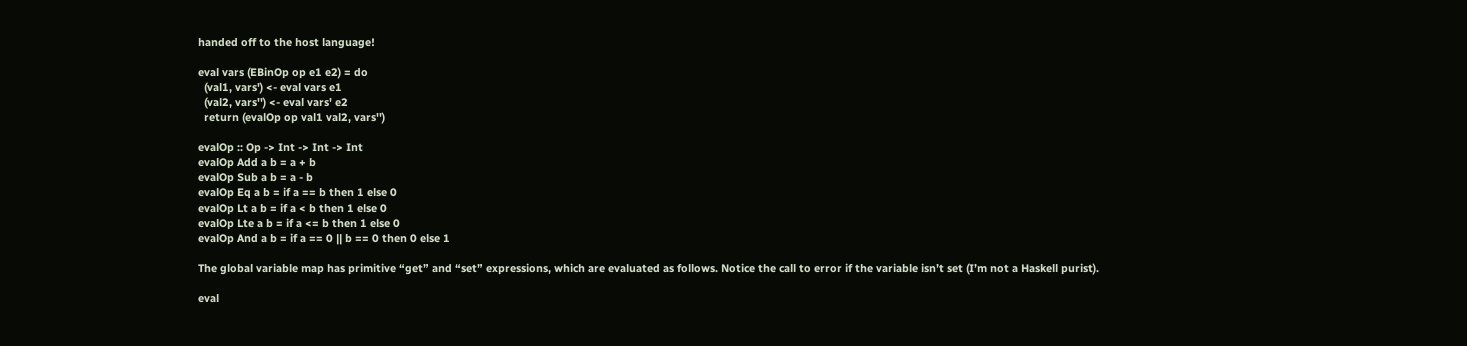handed off to the host language!

eval vars (EBinOp op e1 e2) = do
  (val1, vars') <- eval vars e1
  (val2, vars'') <- eval vars' e2
  return (evalOp op val1 val2, vars'')

evalOp :: Op -> Int -> Int -> Int
evalOp Add a b = a + b
evalOp Sub a b = a - b
evalOp Eq a b = if a == b then 1 else 0
evalOp Lt a b = if a < b then 1 else 0
evalOp Lte a b = if a <= b then 1 else 0
evalOp And a b = if a == 0 || b == 0 then 0 else 1

The global variable map has primitive “get” and “set” expressions, which are evaluated as follows. Notice the call to error if the variable isn’t set (I’m not a Haskell purist).

eval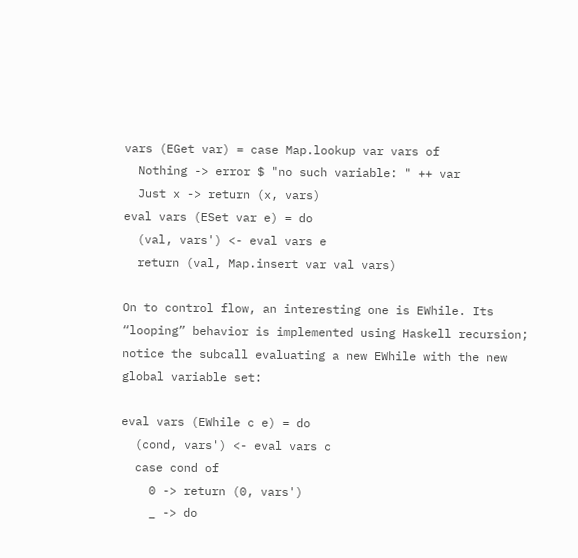vars (EGet var) = case Map.lookup var vars of
  Nothing -> error $ "no such variable: " ++ var
  Just x -> return (x, vars)
eval vars (ESet var e) = do
  (val, vars') <- eval vars e
  return (val, Map.insert var val vars)

On to control flow, an interesting one is EWhile. Its “looping” behavior is implemented using Haskell recursion; notice the subcall evaluating a new EWhile with the new global variable set:

eval vars (EWhile c e) = do
  (cond, vars') <- eval vars c
  case cond of
    0 -> return (0, vars')
    _ -> do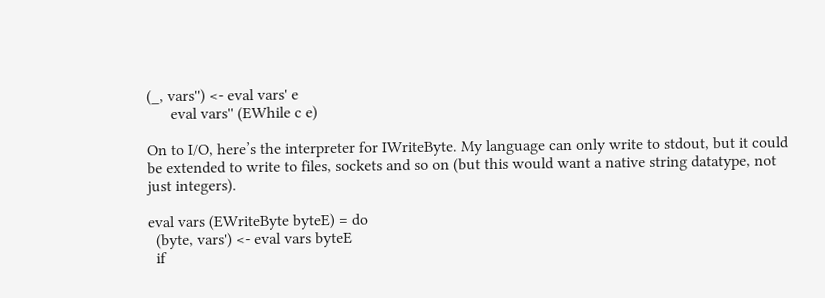(_, vars'') <- eval vars' e
      eval vars'' (EWhile c e)

On to I/O, here’s the interpreter for IWriteByte. My language can only write to stdout, but it could be extended to write to files, sockets and so on (but this would want a native string datatype, not just integers).

eval vars (EWriteByte byteE) = do
  (byte, vars') <- eval vars byteE
  if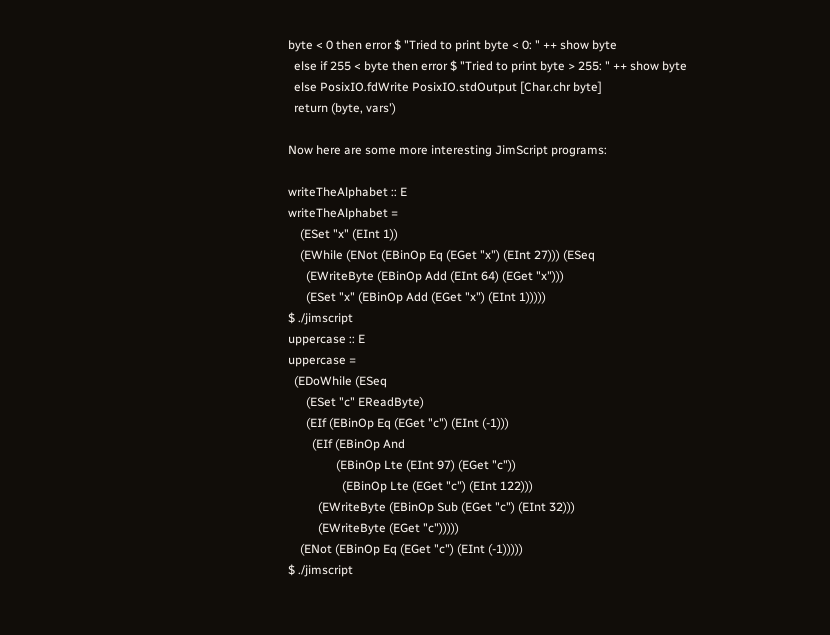byte < 0 then error $ "Tried to print byte < 0: " ++ show byte
  else if 255 < byte then error $ "Tried to print byte > 255: " ++ show byte
  else PosixIO.fdWrite PosixIO.stdOutput [Char.chr byte]
  return (byte, vars')

Now here are some more interesting JimScript programs:

writeTheAlphabet :: E
writeTheAlphabet =
    (ESet "x" (EInt 1))
    (EWhile (ENot (EBinOp Eq (EGet "x") (EInt 27))) (ESeq
      (EWriteByte (EBinOp Add (EInt 64) (EGet "x")))
      (ESet "x" (EBinOp Add (EGet "x") (EInt 1)))))
$ ./jimscript
uppercase :: E
uppercase =
  (EDoWhile (ESeq
      (ESet "c" EReadByte)
      (EIf (EBinOp Eq (EGet "c") (EInt (-1)))
        (EIf (EBinOp And
                (EBinOp Lte (EInt 97) (EGet "c"))
                  (EBinOp Lte (EGet "c") (EInt 122)))
          (EWriteByte (EBinOp Sub (EGet "c") (EInt 32)))
          (EWriteByte (EGet "c")))))
    (ENot (EBinOp Eq (EGet "c") (EInt (-1)))))
$ ./jimscript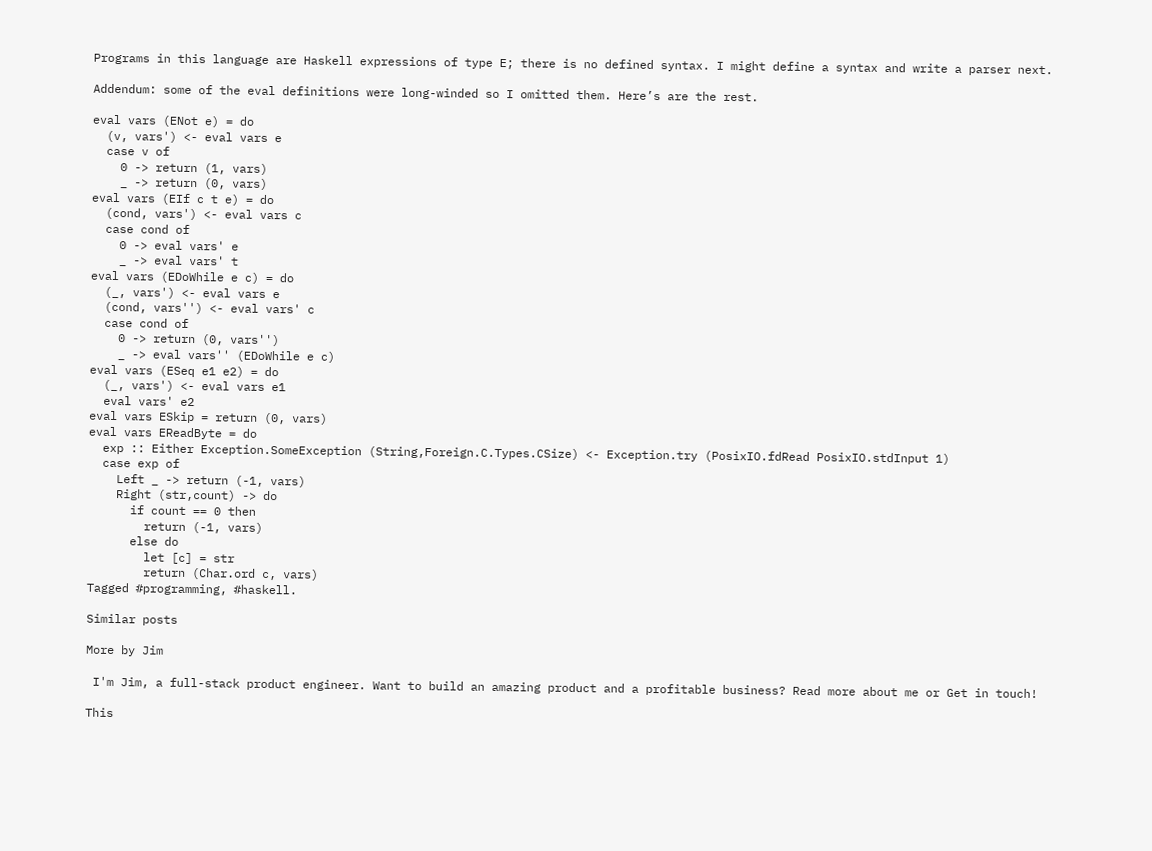Programs in this language are Haskell expressions of type E; there is no defined syntax. I might define a syntax and write a parser next.

Addendum: some of the eval definitions were long-winded so I omitted them. Here’s are the rest.

eval vars (ENot e) = do
  (v, vars') <- eval vars e
  case v of
    0 -> return (1, vars)
    _ -> return (0, vars)
eval vars (EIf c t e) = do
  (cond, vars') <- eval vars c
  case cond of
    0 -> eval vars' e
    _ -> eval vars' t
eval vars (EDoWhile e c) = do
  (_, vars') <- eval vars e
  (cond, vars'') <- eval vars' c
  case cond of
    0 -> return (0, vars'')
    _ -> eval vars'' (EDoWhile e c)
eval vars (ESeq e1 e2) = do
  (_, vars') <- eval vars e1
  eval vars' e2
eval vars ESkip = return (0, vars)
eval vars EReadByte = do
  exp :: Either Exception.SomeException (String,Foreign.C.Types.CSize) <- Exception.try (PosixIO.fdRead PosixIO.stdInput 1)
  case exp of
    Left _ -> return (-1, vars)
    Right (str,count) -> do
      if count == 0 then
        return (-1, vars)
      else do
        let [c] = str
        return (Char.ord c, vars)
Tagged #programming, #haskell.

Similar posts

More by Jim

 I'm Jim, a full-stack product engineer. Want to build an amazing product and a profitable business? Read more about me or Get in touch!

This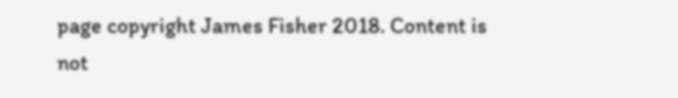page copyright James Fisher 2018. Content is not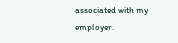associated with my employer.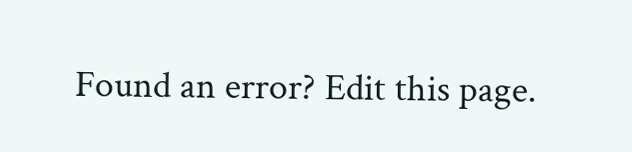Found an error? Edit this page.